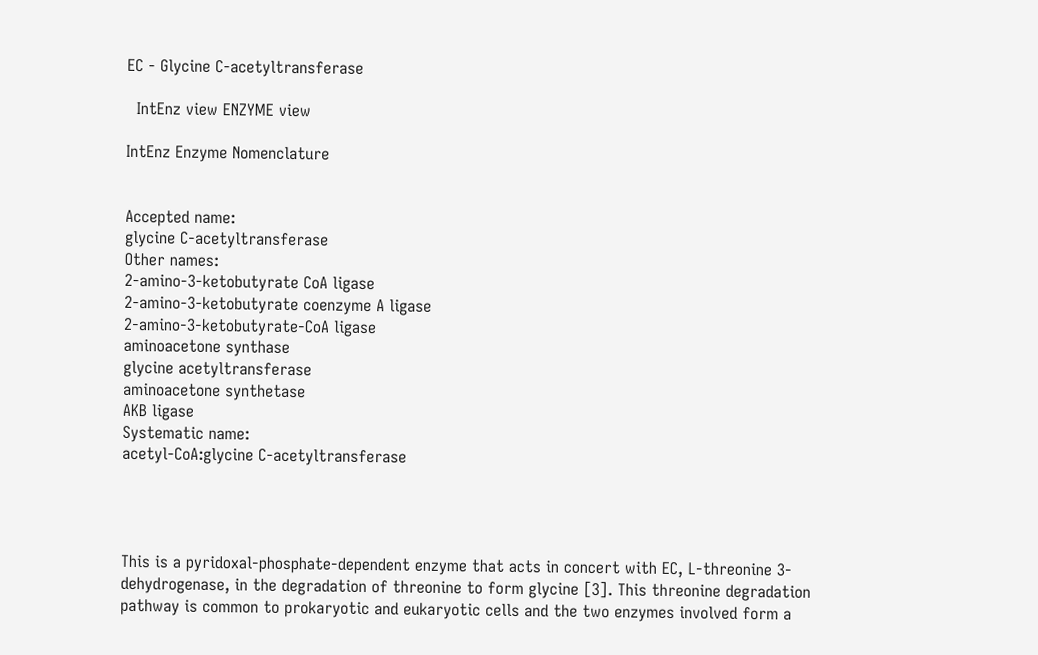EC - Glycine C-acetyltransferase

  IntEnz view ENZYME view

IntEnz Enzyme Nomenclature


Accepted name:
glycine C-acetyltransferase
Other names:
2-amino-3-ketobutyrate CoA ligase
2-amino-3-ketobutyrate coenzyme A ligase
2-amino-3-ketobutyrate-CoA ligase
aminoacetone synthase
glycine acetyltransferase
aminoacetone synthetase
AKB ligase
Systematic name:
acetyl-CoA:glycine C-acetyltransferase




This is a pyridoxal-phosphate-dependent enzyme that acts in concert with EC, L-threonine 3-dehydrogenase, in the degradation of threonine to form glycine [3]. This threonine degradation pathway is common to prokaryotic and eukaryotic cells and the two enzymes involved form a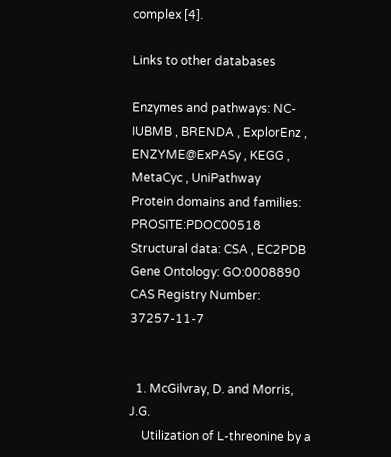complex [4].

Links to other databases

Enzymes and pathways: NC-IUBMB , BRENDA , ExplorEnz , ENZYME@ExPASy , KEGG , MetaCyc , UniPathway
Protein domains and families: PROSITE:PDOC00518
Structural data: CSA , EC2PDB
Gene Ontology: GO:0008890
CAS Registry Number: 37257-11-7


  1. McGilvray, D. and Morris, J.G.
    Utilization of L-threonine by a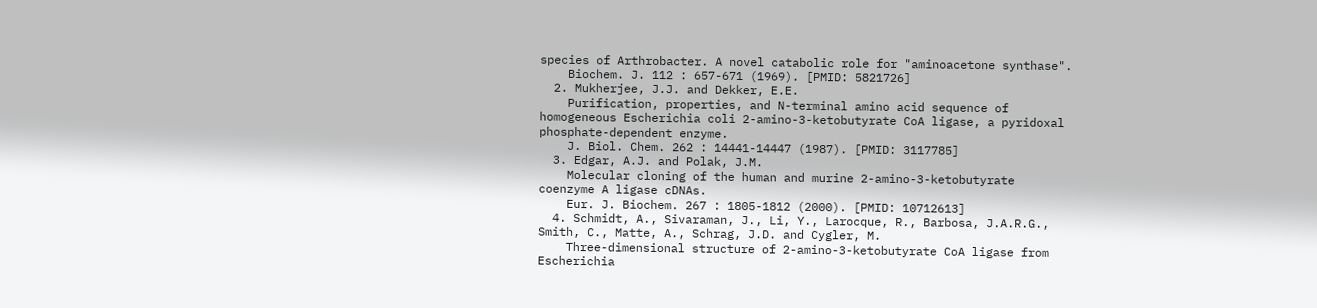species of Arthrobacter. A novel catabolic role for "aminoacetone synthase".
    Biochem. J. 112 : 657-671 (1969). [PMID: 5821726]
  2. Mukherjee, J.J. and Dekker, E.E.
    Purification, properties, and N-terminal amino acid sequence of homogeneous Escherichia coli 2-amino-3-ketobutyrate CoA ligase, a pyridoxal phosphate-dependent enzyme.
    J. Biol. Chem. 262 : 14441-14447 (1987). [PMID: 3117785]
  3. Edgar, A.J. and Polak, J.M.
    Molecular cloning of the human and murine 2-amino-3-ketobutyrate coenzyme A ligase cDNAs.
    Eur. J. Biochem. 267 : 1805-1812 (2000). [PMID: 10712613]
  4. Schmidt, A., Sivaraman, J., Li, Y., Larocque, R., Barbosa, J.A.R.G., Smith, C., Matte, A., Schrag, J.D. and Cygler, M.
    Three-dimensional structure of 2-amino-3-ketobutyrate CoA ligase from Escherichia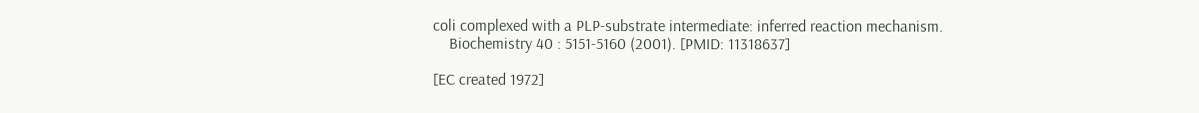coli complexed with a PLP-substrate intermediate: inferred reaction mechanism.
    Biochemistry 40 : 5151-5160 (2001). [PMID: 11318637]

[EC created 1972]